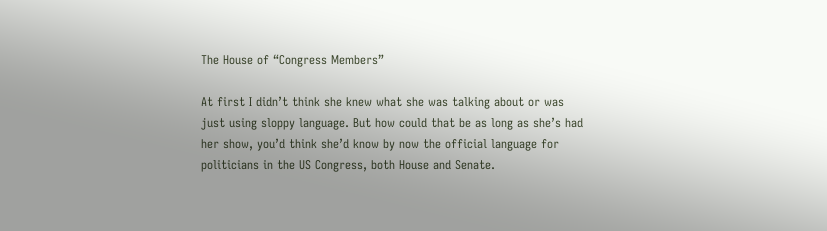The House of “Congress Members”

At first I didn’t think she knew what she was talking about or was just using sloppy language. But how could that be as long as she’s had her show, you’d think she’d know by now the official language for politicians in the US Congress, both House and Senate.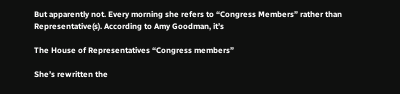But apparently not. Every morning she refers to “Congress Members” rather than Representative(s). According to Amy Goodman, it’s

The House of Representatives “Congress members”

She’s rewritten the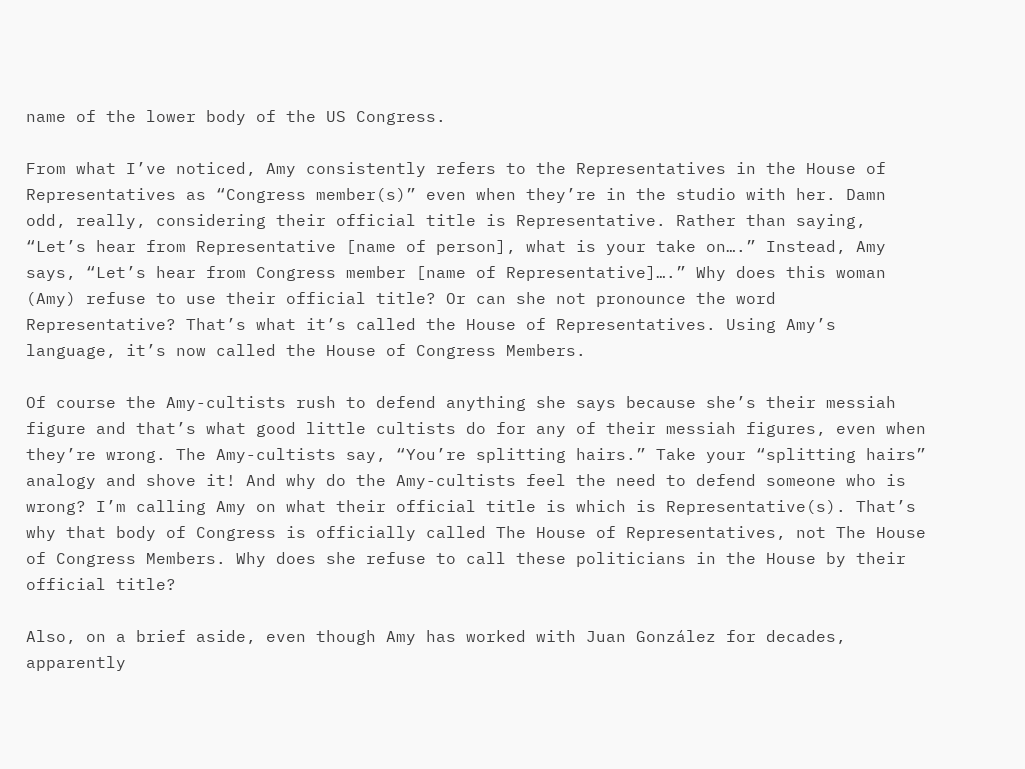name of the lower body of the US Congress.

From what I’ve noticed, Amy consistently refers to the Representatives in the House of Representatives as “Congress member(s)” even when they’re in the studio with her. Damn odd, really, considering their official title is Representative. Rather than saying, “Let’s hear from Representative [name of person], what is your take on….” Instead, Amy says, “Let’s hear from Congress member [name of Representative]….” Why does this woman (Amy) refuse to use their official title? Or can she not pronounce the word Representative? That’s what it’s called the House of Representatives. Using Amy’s language, it’s now called the House of Congress Members.

Of course the Amy-cultists rush to defend anything she says because she’s their messiah figure and that’s what good little cultists do for any of their messiah figures, even when they’re wrong. The Amy-cultists say, “You’re splitting hairs.” Take your “splitting hairs” analogy and shove it! And why do the Amy-cultists feel the need to defend someone who is wrong? I’m calling Amy on what their official title is which is Representative(s). That’s why that body of Congress is officially called The House of Representatives, not The House of Congress Members. Why does she refuse to call these politicians in the House by their official title?

Also, on a brief aside, even though Amy has worked with Juan González for decades, apparently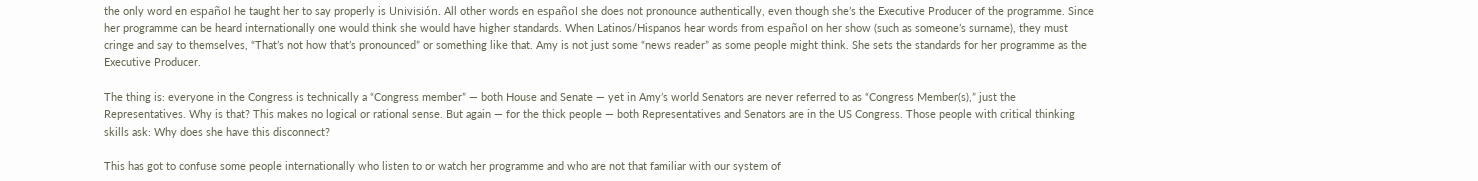the only word en español he taught her to say properly is Univisión. All other words en español she does not pronounce authentically, even though she’s the Executive Producer of the programme. Since her programme can be heard internationally one would think she would have higher standards. When Latinos/Hispanos hear words from español on her show (such as someone’s surname), they must cringe and say to themselves, “That’s not how that’s pronounced” or something like that. Amy is not just some “news reader” as some people might think. She sets the standards for her programme as the Executive Producer.

The thing is: everyone in the Congress is technically a “Congress member” — both House and Senate — yet in Amy’s world Senators are never referred to as “Congress Member(s),” just the Representatives. Why is that? This makes no logical or rational sense. But again — for the thick people — both Representatives and Senators are in the US Congress. Those people with critical thinking skills ask: Why does she have this disconnect?

This has got to confuse some people internationally who listen to or watch her programme and who are not that familiar with our system of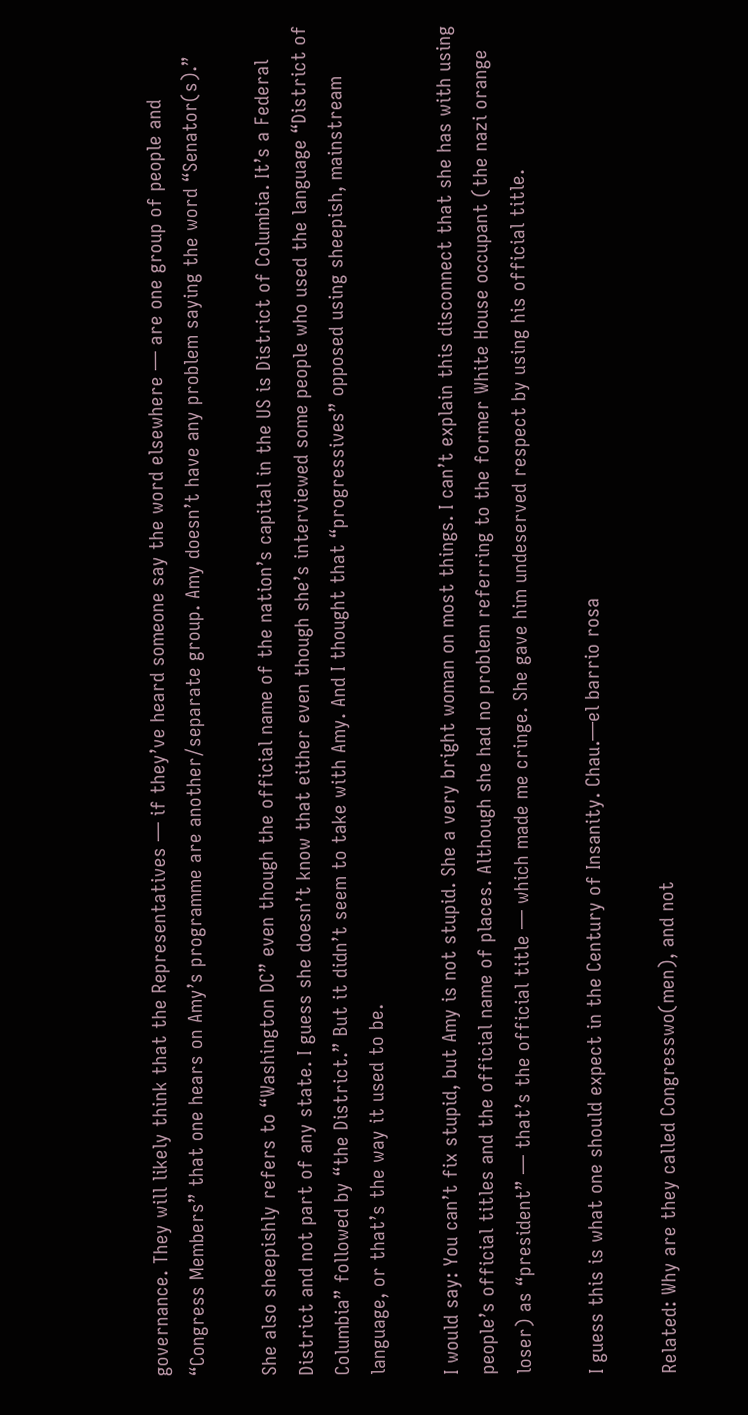governance. They will likely think that the Representatives — if they’ve heard someone say the word elsewhere — are one group of people and “Congress Members” that one hears on Amy’s programme are another/separate group. Amy doesn’t have any problem saying the word “Senator(s).”

She also sheepishly refers to “Washington DC” even though the official name of the nation’s capital in the US is District of Columbia. It’s a Federal District and not part of any state. I guess she doesn’t know that either even though she’s interviewed some people who used the language “District of Columbia” followed by “the District.” But it didn’t seem to take with Amy. And I thought that “progressives” opposed using sheepish, mainstream language, or that’s the way it used to be.

I would say: You can’t fix stupid, but Amy is not stupid. She a very bright woman on most things. I can’t explain this disconnect that she has with using people’s official titles and the official name of places. Although she had no problem referring to the former White House occupant (the nazi orange loser) as “president” — that’s the official title — which made me cringe. She gave him undeserved respect by using his official title.

I guess this is what one should expect in the Century of Insanity. Chau.—el barrio rosa

Related: Why are they called Congresswo(men), and not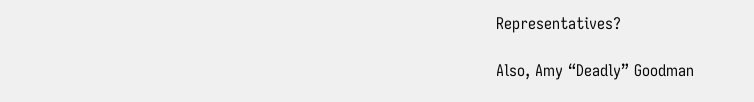Representatives?

Also, Amy “Deadly” Goodman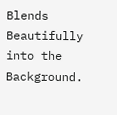Blends Beautifully into the Background.